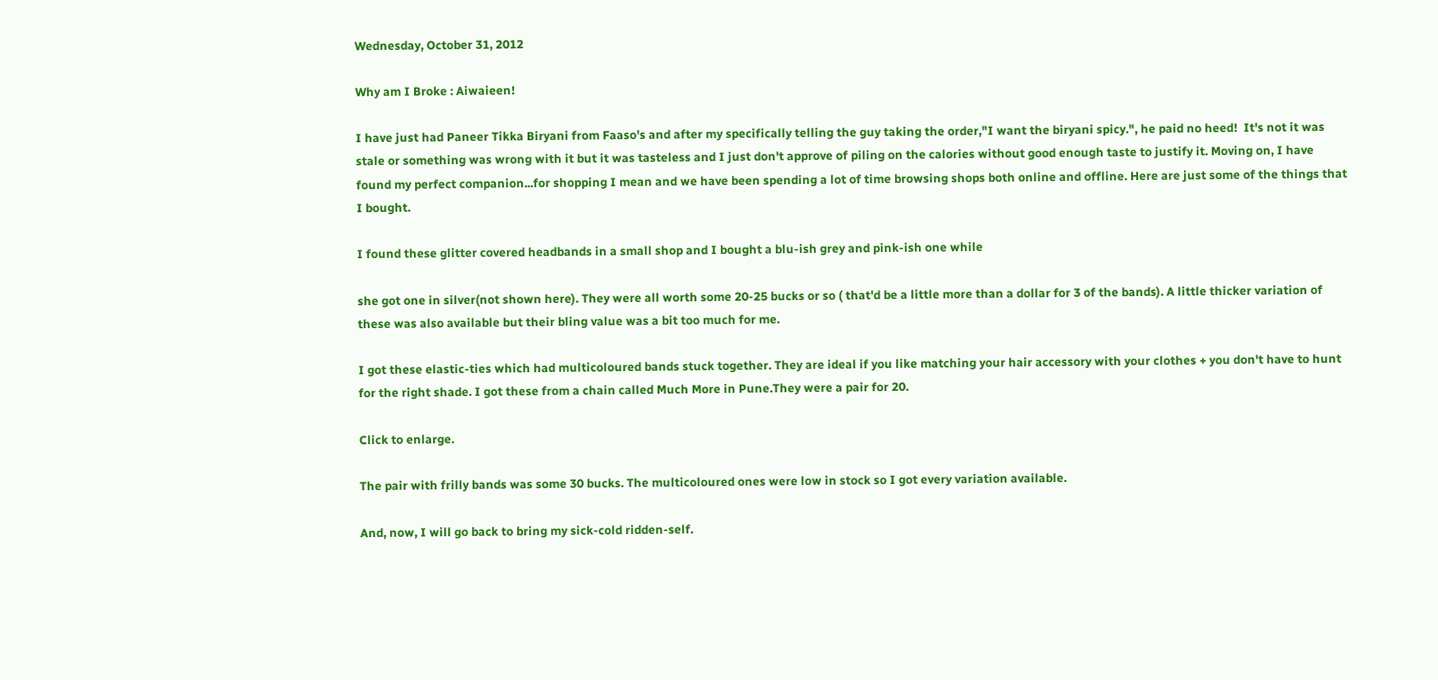Wednesday, October 31, 2012

Why am I Broke : Aiwaieen!

I have just had Paneer Tikka Biryani from Faaso's and after my specifically telling the guy taking the order,"I want the biryani spicy.", he paid no heed!  It's not it was stale or something was wrong with it but it was tasteless and I just don't approve of piling on the calories without good enough taste to justify it. Moving on, I have found my perfect companion...for shopping I mean and we have been spending a lot of time browsing shops both online and offline. Here are just some of the things that I bought.

I found these glitter covered headbands in a small shop and I bought a blu-ish grey and pink-ish one while

she got one in silver(not shown here). They were all worth some 20-25 bucks or so ( that'd be a little more than a dollar for 3 of the bands). A little thicker variation of these was also available but their bling value was a bit too much for me.

I got these elastic-ties which had multicoloured bands stuck together. They are ideal if you like matching your hair accessory with your clothes + you don't have to hunt for the right shade. I got these from a chain called Much More in Pune.They were a pair for 20.

Click to enlarge.

The pair with frilly bands was some 30 bucks. The multicoloured ones were low in stock so I got every variation available.

And, now, I will go back to bring my sick-cold ridden-self.